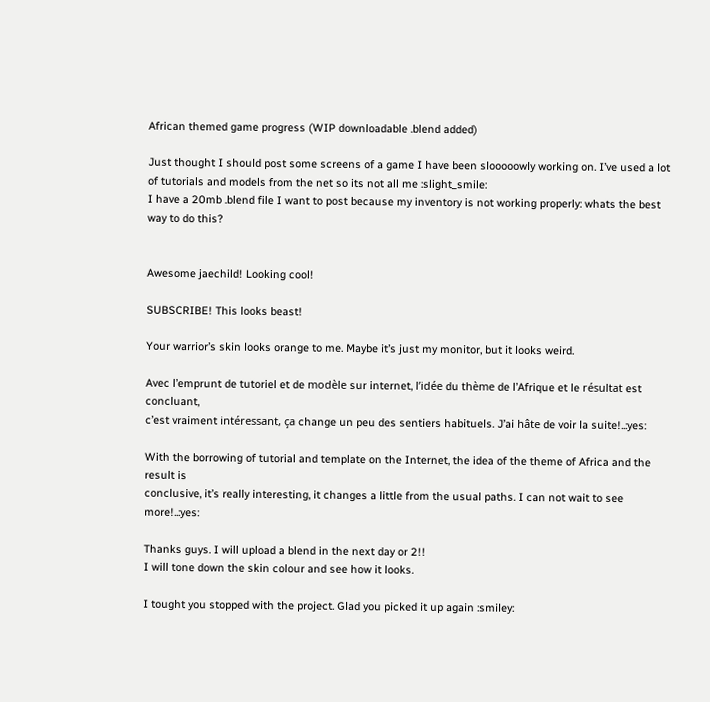African themed game progress (WIP downloadable .blend added)

Just thought I should post some screens of a game I have been slooooowly working on. I’ve used a lot of tutorials and models from the net so its not all me :slight_smile:
I have a 20mb .blend file I want to post because my inventory is not working properly: whats the best way to do this?


Awesome jaechild! Looking cool!

SUBSCRIBE! This looks beast!

Your warrior’s skin looks orange to me. Maybe it’s just my monitor, but it looks weird.

Avec l’emprunt de tutoriel et de modèle sur internet, l’idée du thème de l’Afrique et le résultat est concluant,
c’est vraiment intéressant, ça change un peu des sentiers habituels. J’ai hâte de voir la suite!..:yes:

With the borrowing of tutorial and template on the Internet, the idea of the theme of Africa and the result is
conclusive, it’s really interesting, it changes a little from the usual paths. I can not wait to see more!..:yes:

Thanks guys. I will upload a blend in the next day or 2!!
I will tone down the skin colour and see how it looks.

I tought you stopped with the project. Glad you picked it up again :smiley: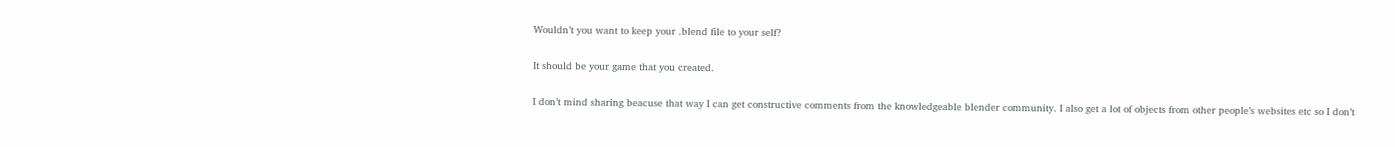Wouldn’t you want to keep your .blend file to your self?

It should be your game that you created.

I don’t mind sharing beacuse that way I can get constructive comments from the knowledgeable blender community. I also get a lot of objects from other people’s websites etc so I don’t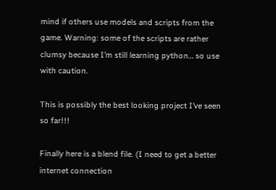mind if others use models and scripts from the game. Warning: some of the scripts are rather clumsy because I’m still learning python… so use with caution.

This is possibly the best looking project I’ve seen so far!!!

Finally here is a blend file. (I need to get a better internet connection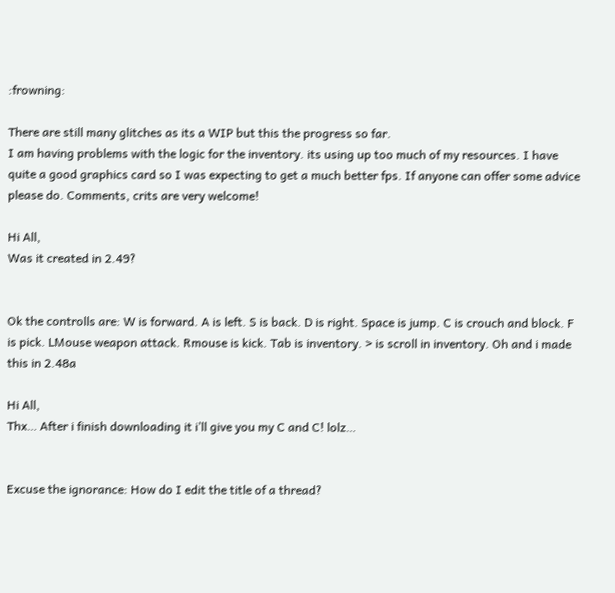:frowning:

There are still many glitches as its a WIP but this the progress so far.
I am having problems with the logic for the inventory. its using up too much of my resources. I have quite a good graphics card so I was expecting to get a much better fps. If anyone can offer some advice please do. Comments, crits are very welcome!

Hi All,
Was it created in 2.49?


Ok the controlls are: W is forward. A is left. S is back. D is right. Space is jump. C is crouch and block. F is pick. LMouse weapon attack. Rmouse is kick. Tab is inventory. > is scroll in inventory. Oh and i made this in 2.48a

Hi All,
Thx… After i finish downloading it i’ll give you my C and C! lolz…


Excuse the ignorance: How do I edit the title of a thread?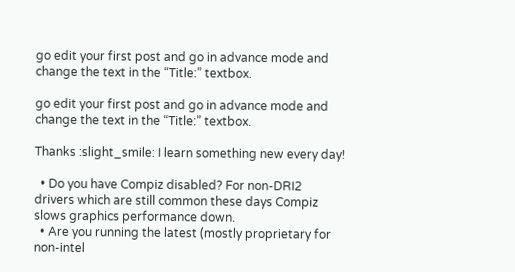go edit your first post and go in advance mode and change the text in the “Title:” textbox.

go edit your first post and go in advance mode and change the text in the “Title:” textbox.

Thanks :slight_smile: I learn something new every day!

  • Do you have Compiz disabled? For non-DRI2 drivers which are still common these days Compiz slows graphics performance down.
  • Are you running the latest (mostly proprietary for non-intel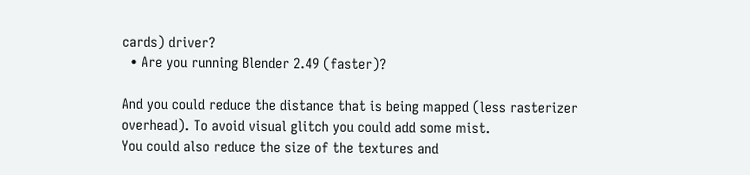cards) driver?
  • Are you running Blender 2.49 (faster)?

And you could reduce the distance that is being mapped (less rasterizer overhead). To avoid visual glitch you could add some mist.
You could also reduce the size of the textures and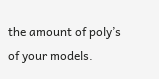the amount of poly’s of your models.